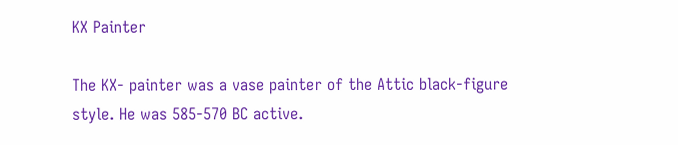KX Painter

The KX- painter was a vase painter of the Attic black-figure style. He was 585-570 BC active.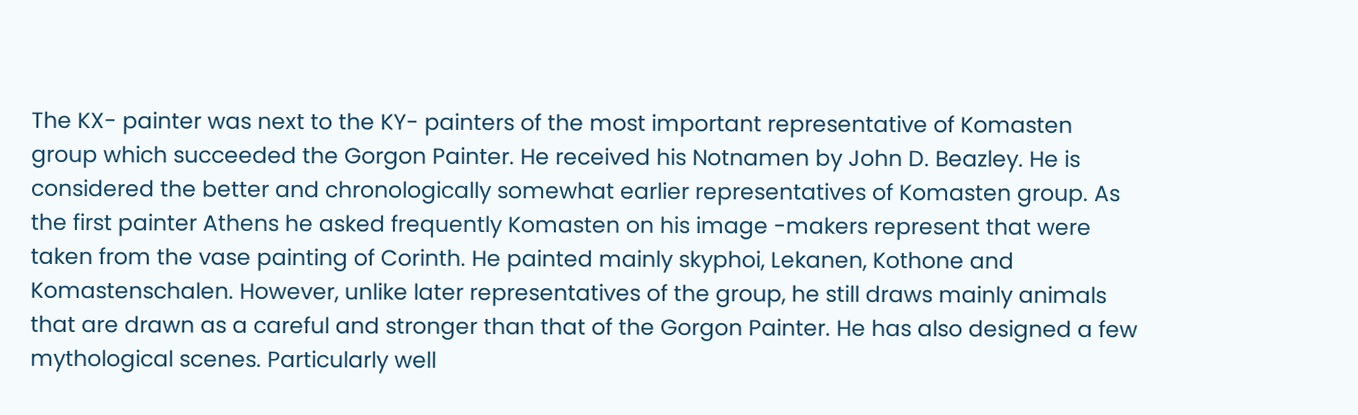The KX- painter was next to the KY- painters of the most important representative of Komasten group which succeeded the Gorgon Painter. He received his Notnamen by John D. Beazley. He is considered the better and chronologically somewhat earlier representatives of Komasten group. As the first painter Athens he asked frequently Komasten on his image -makers represent that were taken from the vase painting of Corinth. He painted mainly skyphoi, Lekanen, Kothone and Komastenschalen. However, unlike later representatives of the group, he still draws mainly animals that are drawn as a careful and stronger than that of the Gorgon Painter. He has also designed a few mythological scenes. Particularly well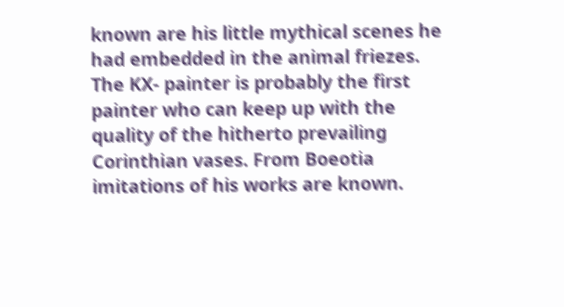known are his little mythical scenes he had embedded in the animal friezes. The KX- painter is probably the first painter who can keep up with the quality of the hitherto prevailing Corinthian vases. From Boeotia imitations of his works are known.